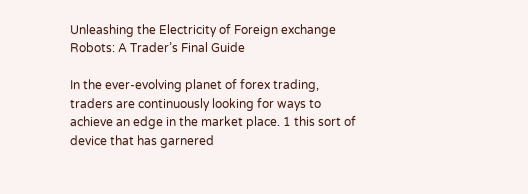Unleashing the Electricity of Foreign exchange Robots: A Trader’s Final Guide

In the ever-evolving planet of forex trading, traders are continuously looking for ways to achieve an edge in the market place. 1 this sort of device that has garnered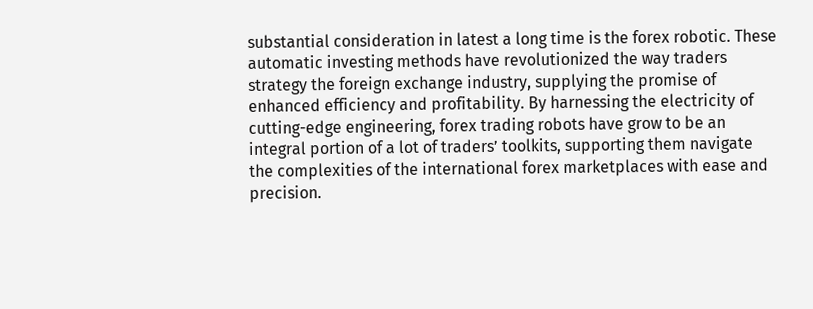substantial consideration in latest a long time is the forex robotic. These automatic investing methods have revolutionized the way traders strategy the foreign exchange industry, supplying the promise of enhanced efficiency and profitability. By harnessing the electricity of cutting-edge engineering, forex trading robots have grow to be an integral portion of a lot of traders’ toolkits, supporting them navigate the complexities of the international forex marketplaces with ease and precision.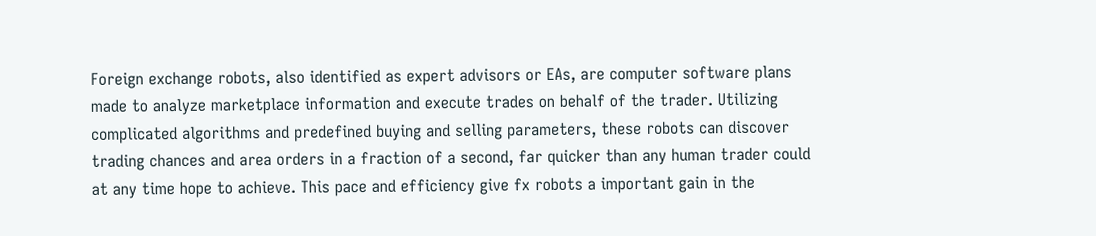Foreign exchange robots, also identified as expert advisors or EAs, are computer software plans made to analyze marketplace information and execute trades on behalf of the trader. Utilizing complicated algorithms and predefined buying and selling parameters, these robots can discover trading chances and area orders in a fraction of a second, far quicker than any human trader could at any time hope to achieve. This pace and efficiency give fx robots a important gain in the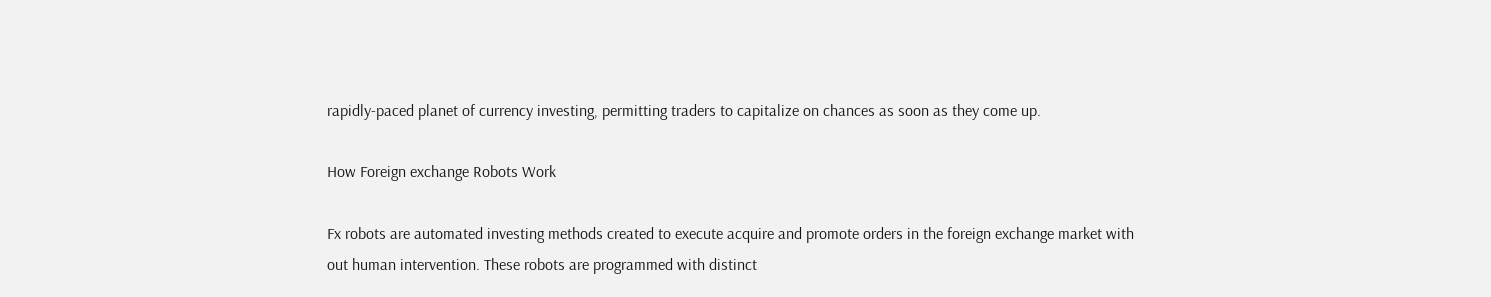rapidly-paced planet of currency investing, permitting traders to capitalize on chances as soon as they come up.

How Foreign exchange Robots Work

Fx robots are automated investing methods created to execute acquire and promote orders in the foreign exchange market with out human intervention. These robots are programmed with distinct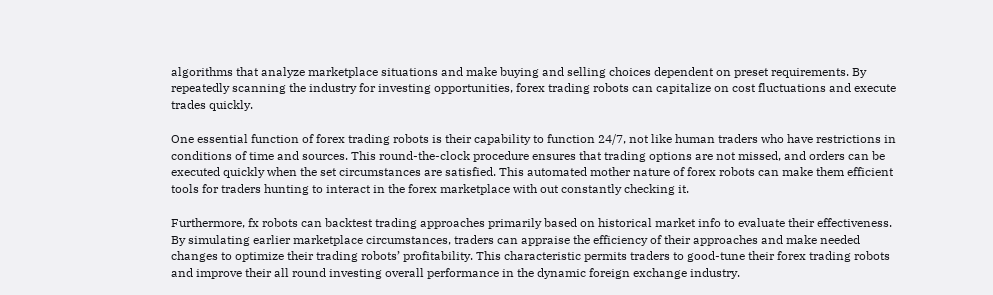algorithms that analyze marketplace situations and make buying and selling choices dependent on preset requirements. By repeatedly scanning the industry for investing opportunities, forex trading robots can capitalize on cost fluctuations and execute trades quickly.

One essential function of forex trading robots is their capability to function 24/7, not like human traders who have restrictions in conditions of time and sources. This round-the-clock procedure ensures that trading options are not missed, and orders can be executed quickly when the set circumstances are satisfied. This automated mother nature of forex robots can make them efficient tools for traders hunting to interact in the forex marketplace with out constantly checking it.

Furthermore, fx robots can backtest trading approaches primarily based on historical market info to evaluate their effectiveness. By simulating earlier marketplace circumstances, traders can appraise the efficiency of their approaches and make needed changes to optimize their trading robots’ profitability. This characteristic permits traders to good-tune their forex trading robots and improve their all round investing overall performance in the dynamic foreign exchange industry.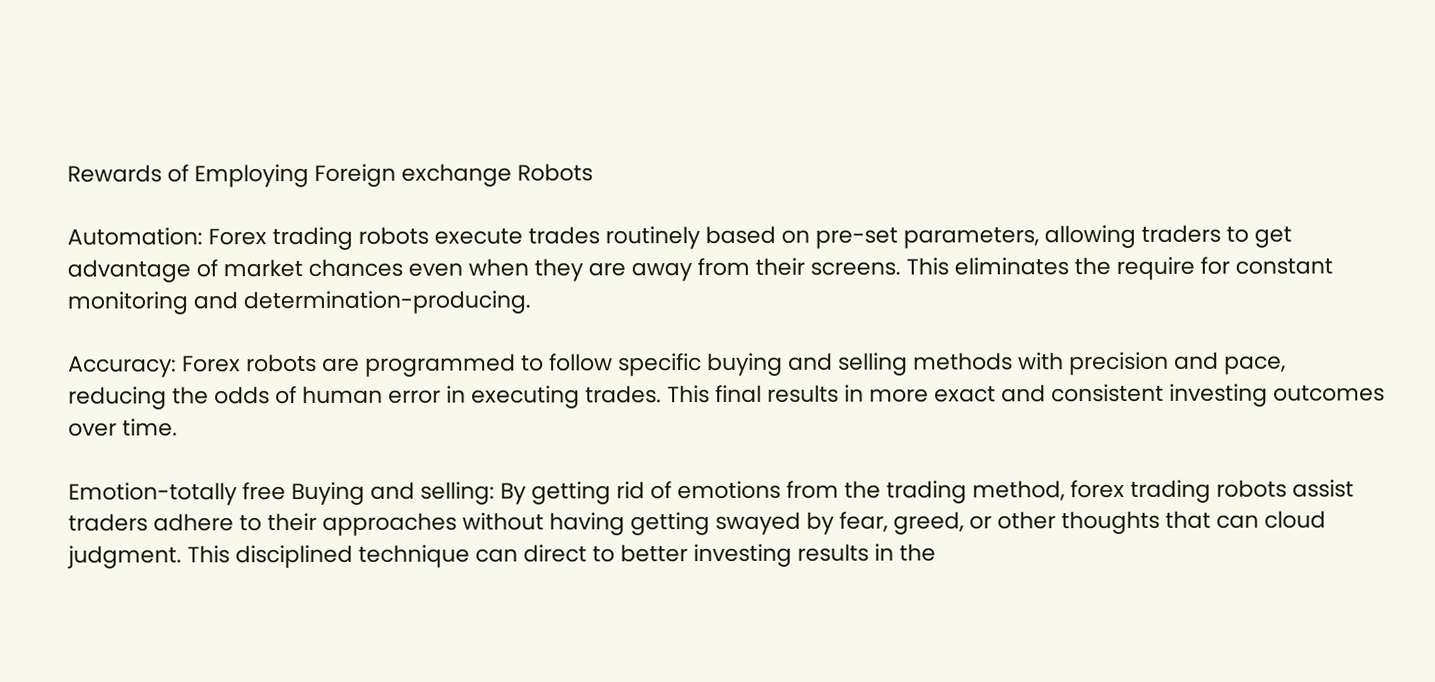Rewards of Employing Foreign exchange Robots

Automation: Forex trading robots execute trades routinely based on pre-set parameters, allowing traders to get advantage of market chances even when they are away from their screens. This eliminates the require for constant monitoring and determination-producing.

Accuracy: Forex robots are programmed to follow specific buying and selling methods with precision and pace, reducing the odds of human error in executing trades. This final results in more exact and consistent investing outcomes over time.

Emotion-totally free Buying and selling: By getting rid of emotions from the trading method, forex trading robots assist traders adhere to their approaches without having getting swayed by fear, greed, or other thoughts that can cloud judgment. This disciplined technique can direct to better investing results in the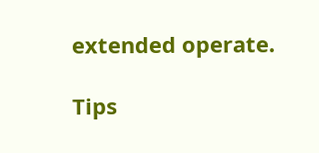extended operate.

Tips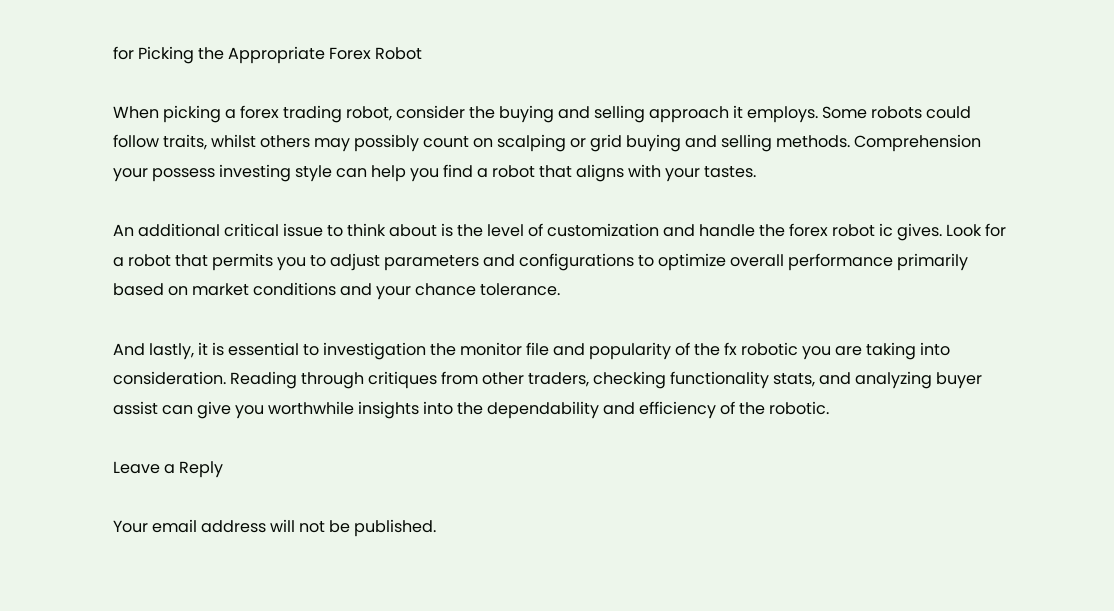for Picking the Appropriate Forex Robot

When picking a forex trading robot, consider the buying and selling approach it employs. Some robots could follow traits, whilst others may possibly count on scalping or grid buying and selling methods. Comprehension your possess investing style can help you find a robot that aligns with your tastes.

An additional critical issue to think about is the level of customization and handle the forex robot ic gives. Look for a robot that permits you to adjust parameters and configurations to optimize overall performance primarily based on market conditions and your chance tolerance.

And lastly, it is essential to investigation the monitor file and popularity of the fx robotic you are taking into consideration. Reading through critiques from other traders, checking functionality stats, and analyzing buyer assist can give you worthwhile insights into the dependability and efficiency of the robotic.

Leave a Reply

Your email address will not be published.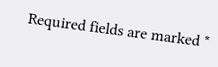Required fields are marked *